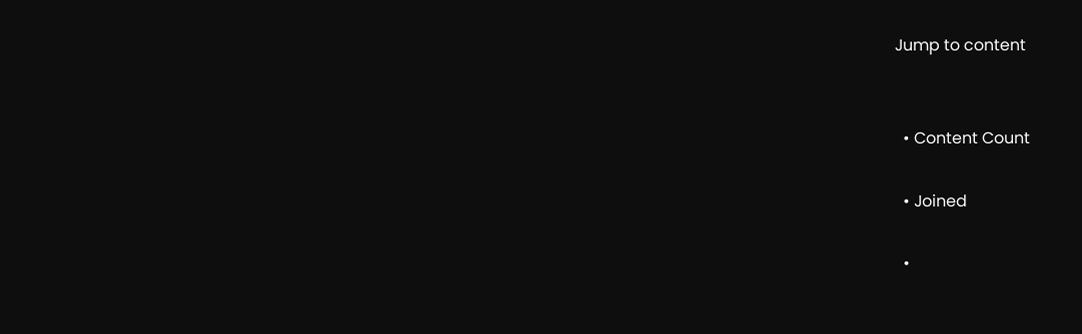Jump to content


  • Content Count

  • Joined

  •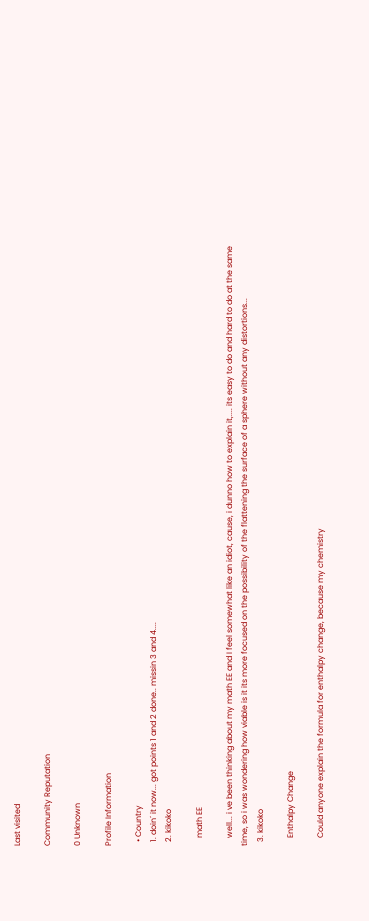Last visited

Community Reputation

0 Unknown

Profile Information

  • Country
  1. doin´ it now... got points 1 and 2 done.. missin 3 and 4....
  2. kikoko

    math EE

    well... i ve been thinking about my math EE and I feel somewhat like an idiot, cause, i dunno how to explain it,.... its easy to do and hard to do at the same time, so i was wondering how viable is it its more focused on the possibility of the flattening the surface of a sphere without any distortions...
  3. kikoko

    Enthalpy Change

    Could anyone explain the formula for enthalpy change, because my chemistry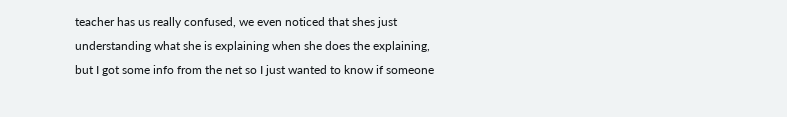teacher has us really confused, we even noticed that shes just understanding what she is explaining when she does the explaining, but I got some info from the net so I just wanted to know if someone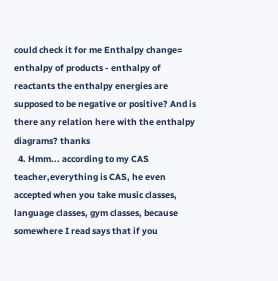could check it for me Enthalpy change= enthalpy of products - enthalpy of reactants the enthalpy energies are supposed to be negative or positive? And is there any relation here with the enthalpy diagrams? thanks
  4. Hmm... according to my CAS teacher,everything is CAS, he even accepted when you take music classes, language classes, gym classes, because somewhere I read says that if you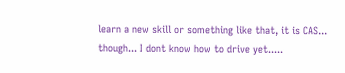learn a new skill or something like that, it is CAS... though... I dont know how to drive yet.....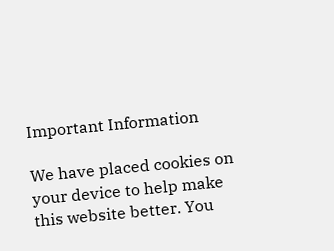Important Information

We have placed cookies on your device to help make this website better. You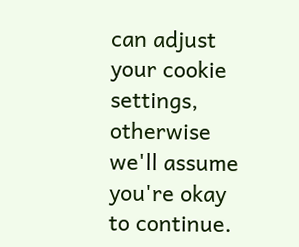can adjust your cookie settings, otherwise we'll assume you're okay to continue.